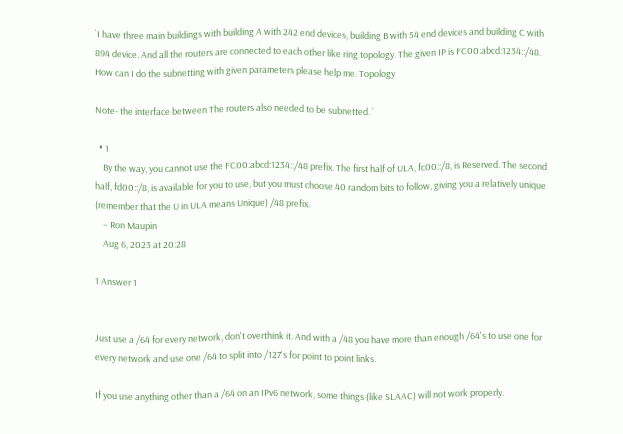`I have three main buildings with building A with 242 end devices, building B with 54 end devices and building C with 894 device. And all the routers are connected to each other like ring topology. The given IP is FC00:abcd:1234::/48. How can I do the subnetting with given parameters please help me. Topology

Note- the interface between The routers also needed to be subnetted. `

  • 1
    By the way, you cannot use the FC00:abcd:1234::/48 prefix. The first half of ULA, fc00::/8, is Reserved. The second half, fd00::/8, is available for you to use, but you must choose 40 random bits to follow, giving you a relatively unique (remember that the U in ULA means Unique) /48 prefix.
    – Ron Maupin
    Aug 6, 2023 at 20:28

1 Answer 1


Just use a /64 for every network, don't overthink it. And with a /48 you have more than enough /64's to use one for every network and use one /64 to split into /127's for point to point links.

If you use anything other than a /64 on an IPv6 network, some things (like SLAAC) will not work properly.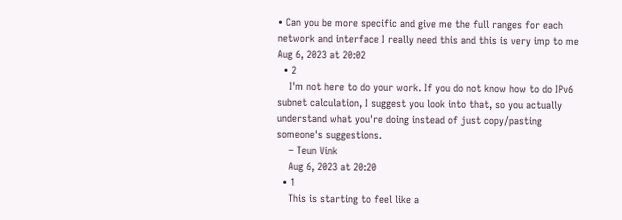• Can you be more specific and give me the full ranges for each network and interface I really need this and this is very imp to me Aug 6, 2023 at 20:02
  • 2
    I'm not here to do your work. If you do not know how to do IPv6 subnet calculation, I suggest you look into that, so you actually understand what you're doing instead of just copy/pasting someone's suggestions.
    – Teun Vink
    Aug 6, 2023 at 20:20
  • 1
    This is starting to feel like a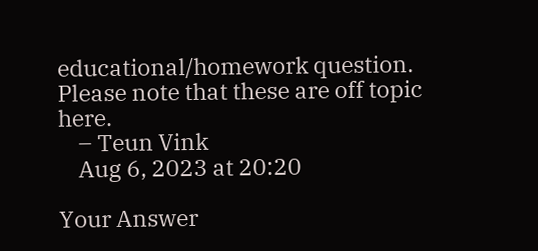educational/homework question. Please note that these are off topic here.
    – Teun Vink
    Aug 6, 2023 at 20:20

Your Answer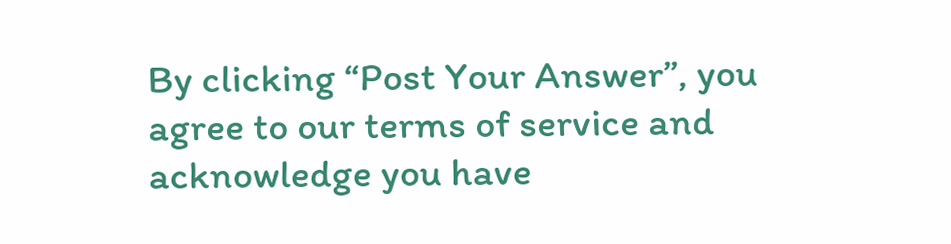By clicking “Post Your Answer”, you agree to our terms of service and acknowledge you have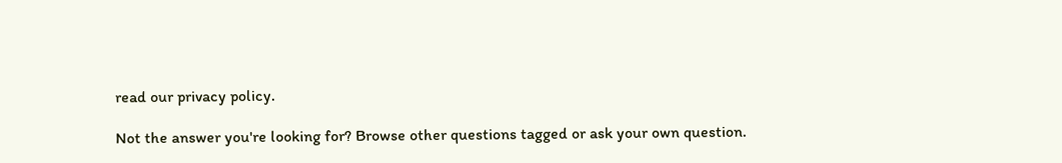read our privacy policy.

Not the answer you're looking for? Browse other questions tagged or ask your own question.